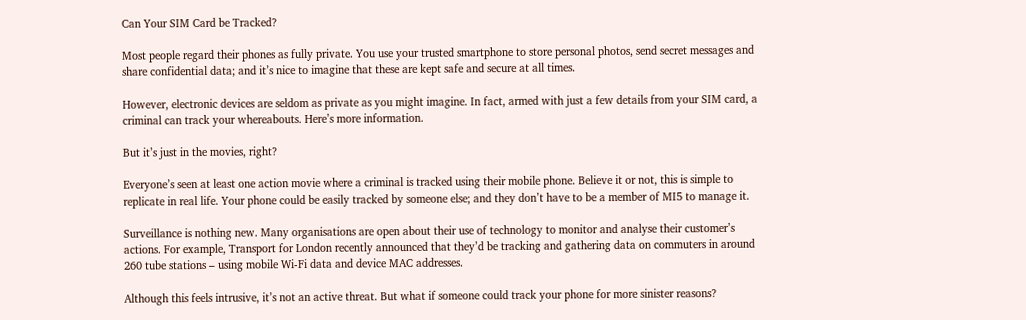Can Your SIM Card be Tracked?

Most people regard their phones as fully private. You use your trusted smartphone to store personal photos, send secret messages and share confidential data; and it’s nice to imagine that these are kept safe and secure at all times.

However, electronic devices are seldom as private as you might imagine. In fact, armed with just a few details from your SIM card, a criminal can track your whereabouts. Here’s more information.

But it’s just in the movies, right?

Everyone’s seen at least one action movie where a criminal is tracked using their mobile phone. Believe it or not, this is simple to replicate in real life. Your phone could be easily tracked by someone else; and they don’t have to be a member of MI5 to manage it.

Surveillance is nothing new. Many organisations are open about their use of technology to monitor and analyse their customer’s actions. For example, Transport for London recently announced that they’d be tracking and gathering data on commuters in around 260 tube stations – using mobile Wi-Fi data and device MAC addresses.

Although this feels intrusive, it’s not an active threat. But what if someone could track your phone for more sinister reasons?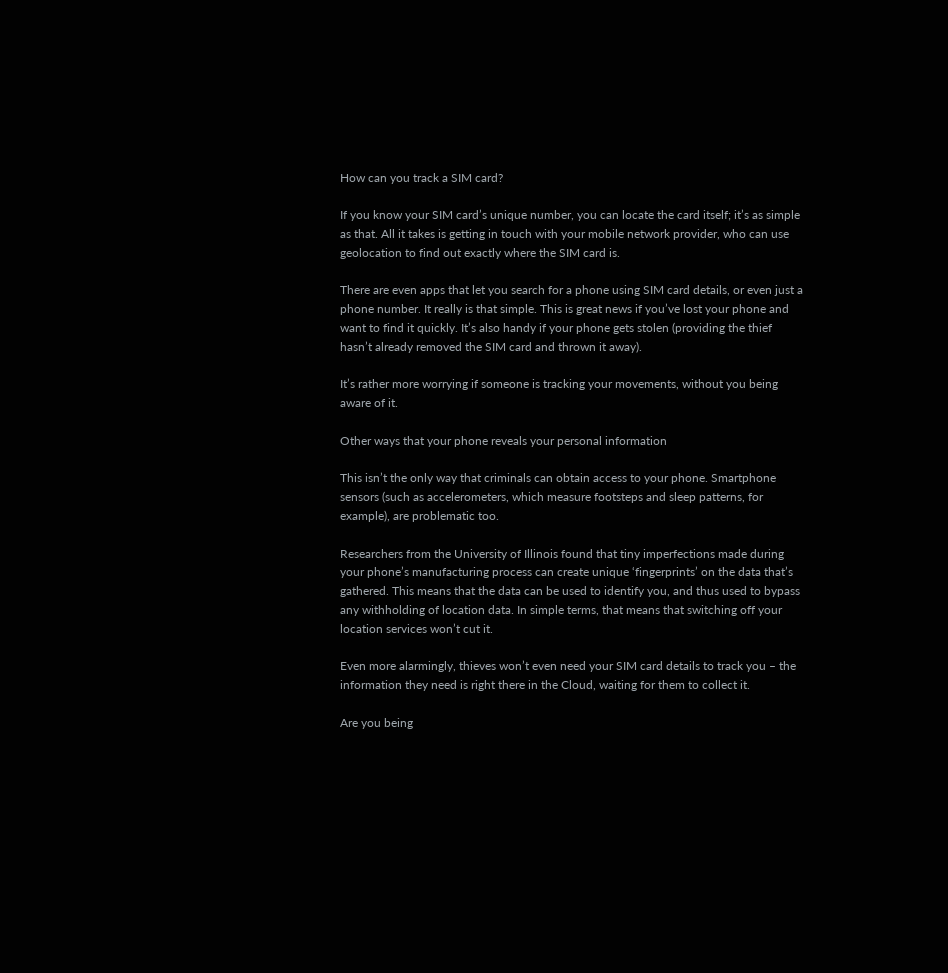How can you track a SIM card?

If you know your SIM card’s unique number, you can locate the card itself; it’s as simple as that. All it takes is getting in touch with your mobile network provider, who can use geolocation to find out exactly where the SIM card is.

There are even apps that let you search for a phone using SIM card details, or even just a phone number. It really is that simple. This is great news if you’ve lost your phone and want to find it quickly. It’s also handy if your phone gets stolen (providing the thief hasn’t already removed the SIM card and thrown it away).

It’s rather more worrying if someone is tracking your movements, without you being aware of it.

Other ways that your phone reveals your personal information

This isn’t the only way that criminals can obtain access to your phone. Smartphone sensors (such as accelerometers, which measure footsteps and sleep patterns, for example), are problematic too.

Researchers from the University of Illinois found that tiny imperfections made during your phone’s manufacturing process can create unique ‘fingerprints’ on the data that’s gathered. This means that the data can be used to identify you, and thus used to bypass any withholding of location data. In simple terms, that means that switching off your location services won’t cut it.

Even more alarmingly, thieves won’t even need your SIM card details to track you – the information they need is right there in the Cloud, waiting for them to collect it.

Are you being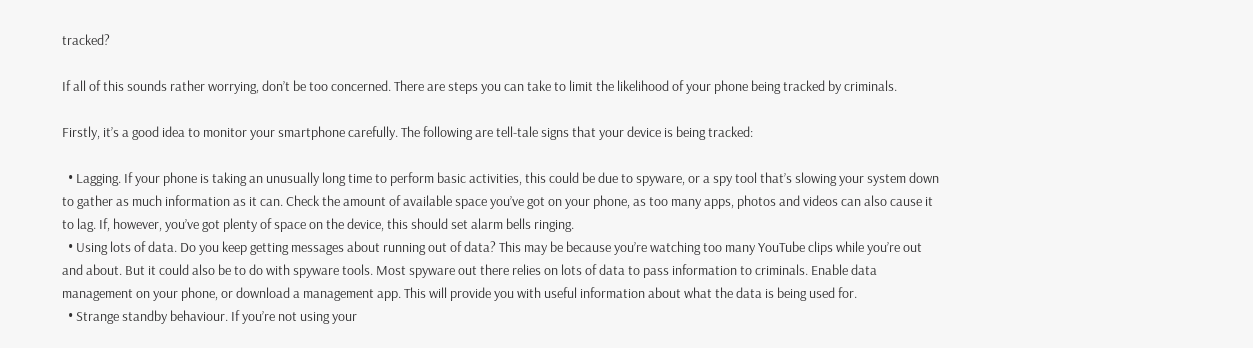tracked?

If all of this sounds rather worrying, don’t be too concerned. There are steps you can take to limit the likelihood of your phone being tracked by criminals.

Firstly, it’s a good idea to monitor your smartphone carefully. The following are tell-tale signs that your device is being tracked:

  • Lagging. If your phone is taking an unusually long time to perform basic activities, this could be due to spyware, or a spy tool that’s slowing your system down to gather as much information as it can. Check the amount of available space you’ve got on your phone, as too many apps, photos and videos can also cause it to lag. If, however, you’ve got plenty of space on the device, this should set alarm bells ringing.
  • Using lots of data. Do you keep getting messages about running out of data? This may be because you’re watching too many YouTube clips while you’re out and about. But it could also be to do with spyware tools. Most spyware out there relies on lots of data to pass information to criminals. Enable data management on your phone, or download a management app. This will provide you with useful information about what the data is being used for.
  • Strange standby behaviour. If you’re not using your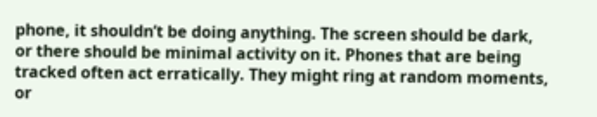phone, it shouldn’t be doing anything. The screen should be dark, or there should be minimal activity on it. Phones that are being tracked often act erratically. They might ring at random moments, or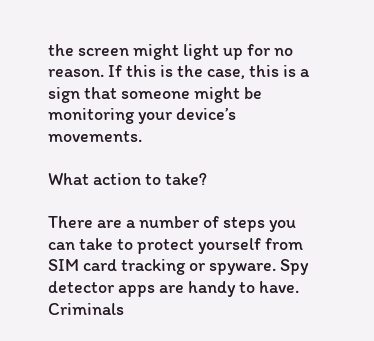the screen might light up for no reason. If this is the case, this is a sign that someone might be monitoring your device’s movements.

What action to take?

There are a number of steps you can take to protect yourself from SIM card tracking or spyware. Spy detector apps are handy to have. Criminals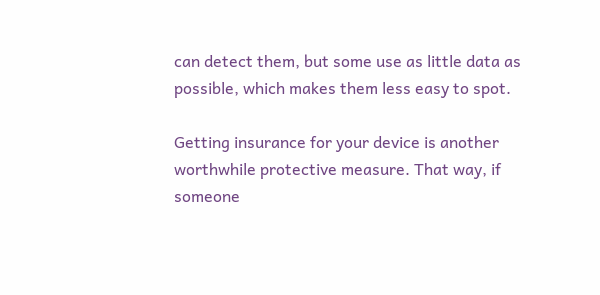can detect them, but some use as little data as possible, which makes them less easy to spot.

Getting insurance for your device is another worthwhile protective measure. That way, if someone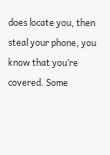does locate you, then steal your phone, you know that you’re covered. Some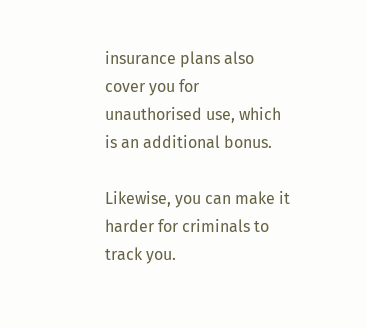insurance plans also cover you for unauthorised use, which is an additional bonus.

Likewise, you can make it harder for criminals to track you.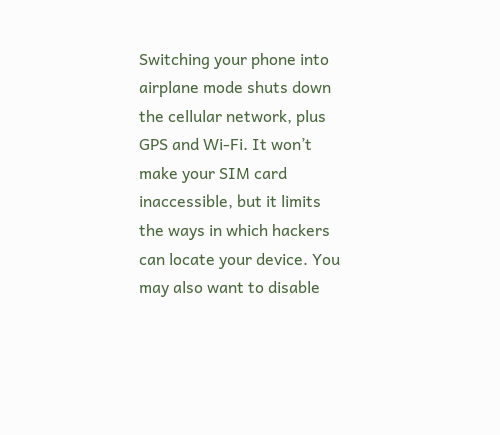Switching your phone into airplane mode shuts down the cellular network, plus GPS and Wi-Fi. It won’t make your SIM card inaccessible, but it limits the ways in which hackers can locate your device. You may also want to disable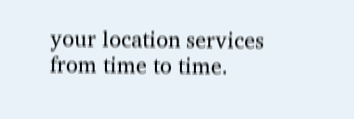your location services from time to time.